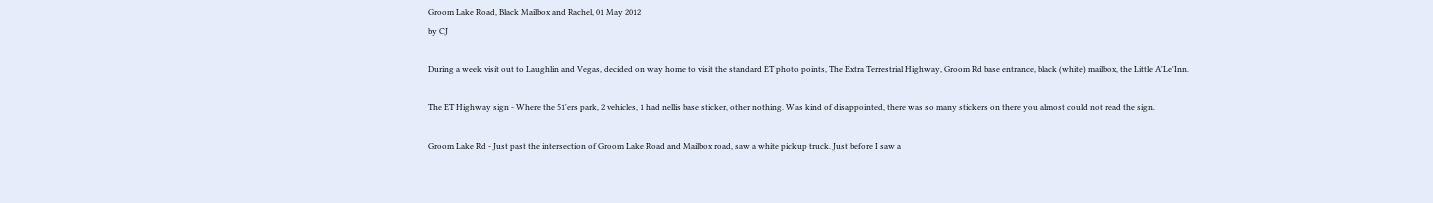Groom Lake Road, Black Mailbox and Rachel, 01 May 2012
by CJ

During a week visit out to Laughlin and Vegas, decided on way home to visit the standard ET photo points, The Extra Terrestrial Highway, Groom Rd base entrance, black (white) mailbox, the Little A'Le'Inn.

The ET Highway sign - Where the 51'ers park, 2 vehicles, 1 had nellis base sticker, other nothing. Was kind of disappointed, there was so many stickers on there you almost could not read the sign.

Groom Lake Rd - Just past the intersection of Groom Lake Road and Mailbox road, saw a white pickup truck. Just before I saw a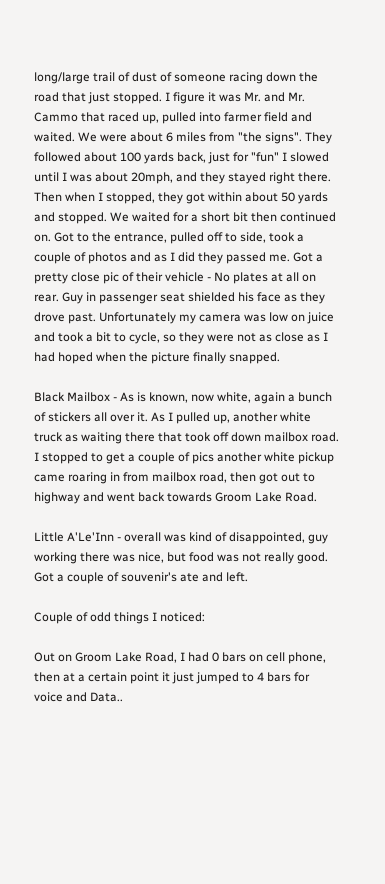long/large trail of dust of someone racing down the road that just stopped. I figure it was Mr. and Mr. Cammo that raced up, pulled into farmer field and waited. We were about 6 miles from "the signs". They followed about 100 yards back, just for "fun" I slowed until I was about 20mph, and they stayed right there. Then when I stopped, they got within about 50 yards and stopped. We waited for a short bit then continued on. Got to the entrance, pulled off to side, took a couple of photos and as I did they passed me. Got a pretty close pic of their vehicle - No plates at all on rear. Guy in passenger seat shielded his face as they drove past. Unfortunately my camera was low on juice and took a bit to cycle, so they were not as close as I had hoped when the picture finally snapped.

Black Mailbox - As is known, now white, again a bunch of stickers all over it. As I pulled up, another white truck as waiting there that took off down mailbox road. I stopped to get a couple of pics another white pickup came roaring in from mailbox road, then got out to highway and went back towards Groom Lake Road.

Little A'Le'Inn - overall was kind of disappointed, guy working there was nice, but food was not really good. Got a couple of souvenir's ate and left.

Couple of odd things I noticed:

Out on Groom Lake Road, I had 0 bars on cell phone, then at a certain point it just jumped to 4 bars for voice and Data..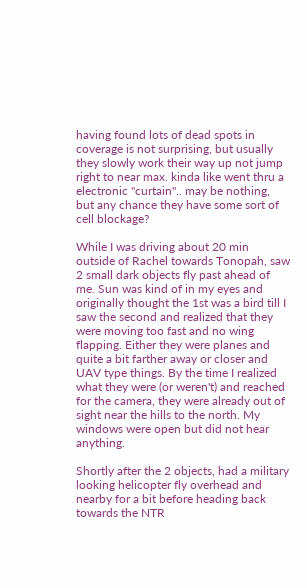having found lots of dead spots in coverage is not surprising, but usually they slowly work their way up not jump right to near max. kinda like went thru a electronic "curtain".. may be nothing, but any chance they have some sort of cell blockage?

While I was driving about 20 min outside of Rachel towards Tonopah, saw 2 small dark objects fly past ahead of me. Sun was kind of in my eyes and originally thought the 1st was a bird till I saw the second and realized that they were moving too fast and no wing flapping. Either they were planes and quite a bit farther away or closer and UAV type things. By the time I realized what they were (or weren't) and reached for the camera, they were already out of sight near the hills to the north. My windows were open but did not hear anything.

Shortly after the 2 objects, had a military looking helicopter fly overhead and nearby for a bit before heading back towards the NTR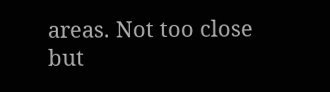areas. Not too close but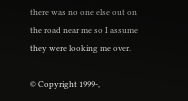there was no one else out on the road near me so I assume they were looking me over.

© Copyright 1999-,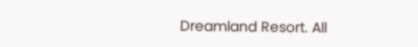Dreamland Resort. All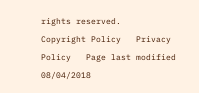rights reserved.   Copyright Policy   Privacy Policy   Page last modified 08/04/2018